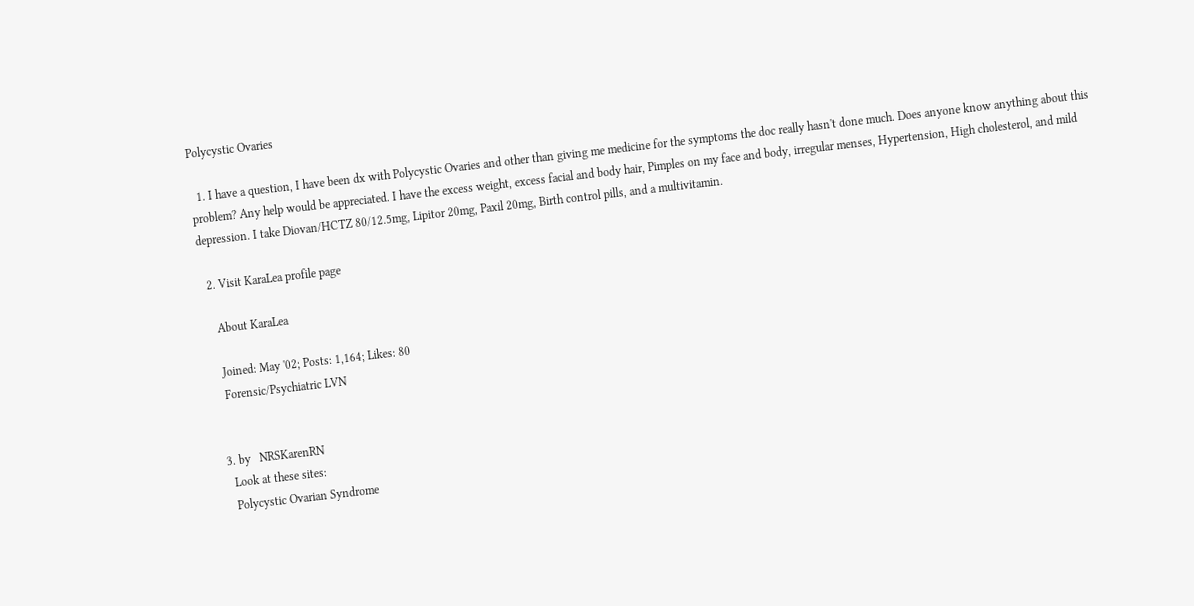Polycystic Ovaries

  1. I have a question, I have been dx with Polycystic Ovaries and other than giving me medicine for the symptoms the doc really hasn't done much. Does anyone know anything about this problem? Any help would be appreciated. I have the excess weight, excess facial and body hair, Pimples on my face and body, irregular menses, Hypertension, High cholesterol, and mild depression. I take Diovan/HCTZ 80/12.5mg, Lipitor 20mg, Paxil 20mg, Birth control pills, and a multivitamin.

  2. Visit KaraLea profile page

    About KaraLea

    Joined: May '02; Posts: 1,164; Likes: 80
    Forensic/Psychiatric LVN


  3. by   NRSKarenRN
    Look at these sites:
    Polycystic Ovarian Syndrome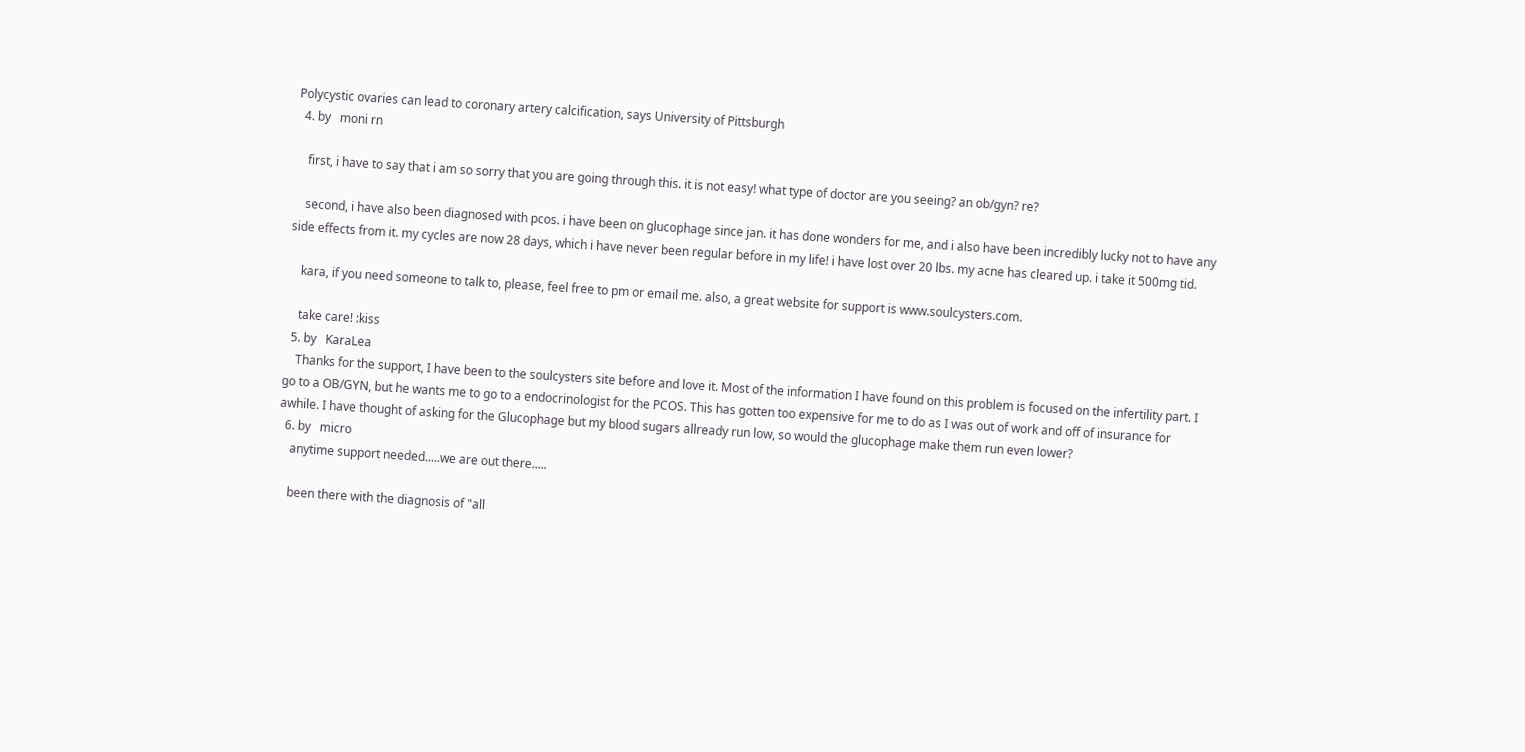Polycystic ovaries can lead to coronary artery calcification, says University of Pittsburgh
  4. by   moni rn

    first, i have to say that i am so sorry that you are going through this. it is not easy! what type of doctor are you seeing? an ob/gyn? re?

    second, i have also been diagnosed with pcos. i have been on glucophage since jan. it has done wonders for me, and i also have been incredibly lucky not to have any side effects from it. my cycles are now 28 days, which i have never been regular before in my life! i have lost over 20 lbs. my acne has cleared up. i take it 500mg tid.

    kara, if you need someone to talk to, please, feel free to pm or email me. also, a great website for support is www.soulcysters.com.

    take care! :kiss
  5. by   KaraLea
    Thanks for the support, I have been to the soulcysters site before and love it. Most of the information I have found on this problem is focused on the infertility part. I go to a OB/GYN, but he wants me to go to a endocrinologist for the PCOS. This has gotten too expensive for me to do as I was out of work and off of insurance for awhile. I have thought of asking for the Glucophage but my blood sugars allready run low, so would the glucophage make them run even lower?
  6. by   micro
    anytime support needed.....we are out there.....

    been there with the diagnosis of "all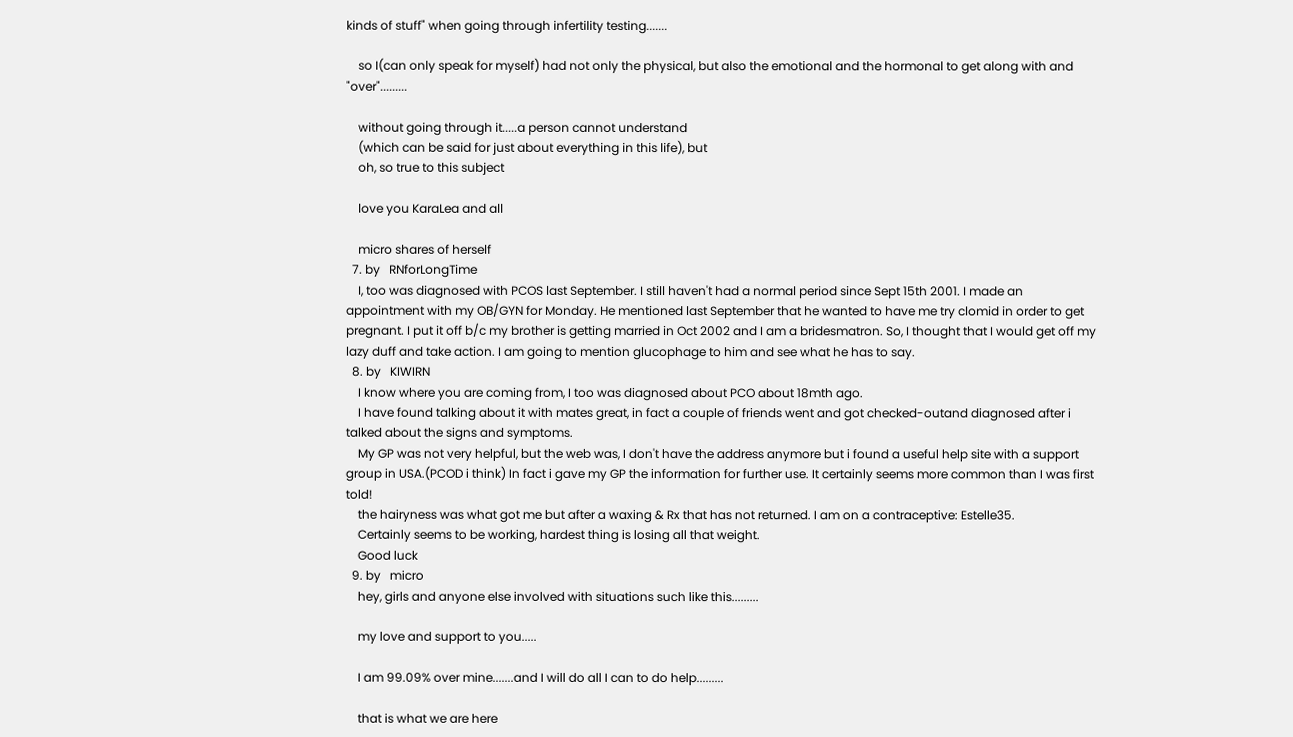kinds of stuff" when going through infertility testing.......

    so I(can only speak for myself) had not only the physical, but also the emotional and the hormonal to get along with and "over".........

    without going through it.....a person cannot understand
    (which can be said for just about everything in this life), but
    oh, so true to this subject

    love you KaraLea and all

    micro shares of herself
  7. by   RNforLongTime
    I, too was diagnosed with PCOS last September. I still haven't had a normal period since Sept 15th 2001. I made an appointment with my OB/GYN for Monday. He mentioned last September that he wanted to have me try clomid in order to get pregnant. I put it off b/c my brother is getting married in Oct 2002 and I am a bridesmatron. So, I thought that I would get off my lazy duff and take action. I am going to mention glucophage to him and see what he has to say.
  8. by   KIWIRN
    I know where you are coming from, I too was diagnosed about PCO about 18mth ago.
    I have found talking about it with mates great, in fact a couple of friends went and got checked-outand diagnosed after i talked about the signs and symptoms.
    My GP was not very helpful, but the web was, I don't have the address anymore but i found a useful help site with a support group in USA.(PCOD i think) In fact i gave my GP the information for further use. It certainly seems more common than I was first told!
    the hairyness was what got me but after a waxing & Rx that has not returned. I am on a contraceptive: Estelle35.
    Certainly seems to be working, hardest thing is losing all that weight.
    Good luck
  9. by   micro
    hey, girls and anyone else involved with situations such like this.........

    my love and support to you.....

    I am 99.09% over mine.......and I will do all I can to do help.........

    that is what we are here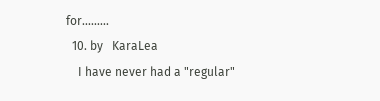for.........
  10. by   KaraLea
    I have never had a "regular"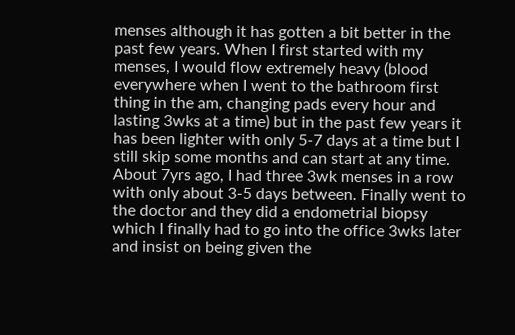menses although it has gotten a bit better in the past few years. When I first started with my menses, I would flow extremely heavy (blood everywhere when I went to the bathroom first thing in the am, changing pads every hour and lasting 3wks at a time) but in the past few years it has been lighter with only 5-7 days at a time but I still skip some months and can start at any time. About 7yrs ago, I had three 3wk menses in a row with only about 3-5 days between. Finally went to the doctor and they did a endometrial biopsy which I finally had to go into the office 3wks later and insist on being given the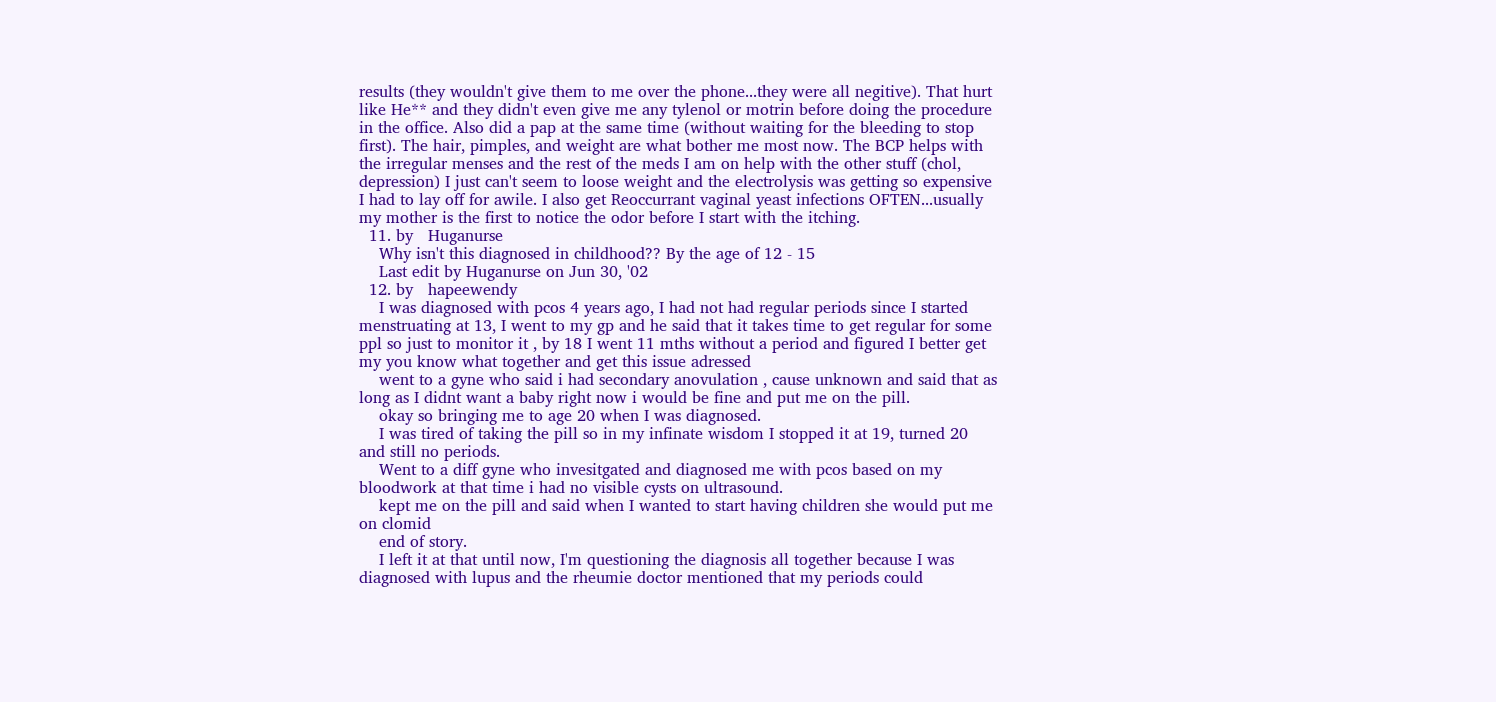results (they wouldn't give them to me over the phone...they were all negitive). That hurt like He** and they didn't even give me any tylenol or motrin before doing the procedure in the office. Also did a pap at the same time (without waiting for the bleeding to stop first). The hair, pimples, and weight are what bother me most now. The BCP helps with the irregular menses and the rest of the meds I am on help with the other stuff (chol, depression) I just can't seem to loose weight and the electrolysis was getting so expensive I had to lay off for awile. I also get Reoccurrant vaginal yeast infections OFTEN...usually my mother is the first to notice the odor before I start with the itching.
  11. by   Huganurse
    Why isn't this diagnosed in childhood?? By the age of 12 - 15
    Last edit by Huganurse on Jun 30, '02
  12. by   hapeewendy
    I was diagnosed with pcos 4 years ago, I had not had regular periods since I started menstruating at 13, I went to my gp and he said that it takes time to get regular for some ppl so just to monitor it , by 18 I went 11 mths without a period and figured I better get my you know what together and get this issue adressed
    went to a gyne who said i had secondary anovulation , cause unknown and said that as long as I didnt want a baby right now i would be fine and put me on the pill.
    okay so bringing me to age 20 when I was diagnosed.
    I was tired of taking the pill so in my infinate wisdom I stopped it at 19, turned 20 and still no periods.
    Went to a diff gyne who invesitgated and diagnosed me with pcos based on my bloodwork at that time i had no visible cysts on ultrasound.
    kept me on the pill and said when I wanted to start having children she would put me on clomid
    end of story.
    I left it at that until now, I'm questioning the diagnosis all together because I was diagnosed with lupus and the rheumie doctor mentioned that my periods could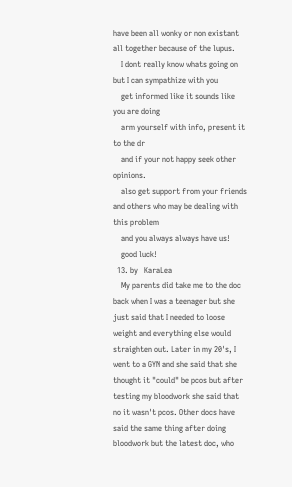have been all wonky or non existant all together because of the lupus.
    I dont really know whats going on but I can sympathize with you
    get informed like it sounds like you are doing
    arm yourself with info, present it to the dr
    and if your not happy seek other opinions.
    also get support from your friends and others who may be dealing with this problem
    and you always always have us!
    good luck!
  13. by   KaraLea
    My parents did take me to the doc back when I was a teenager but she just said that I needed to loose weight and everything else would straighten out. Later in my 20's, I went to a GYN and she said that she thought it "could" be pcos but after testing my bloodwork she said that no it wasn't pcos. Other docs have said the same thing after doing bloodwork but the latest doc, who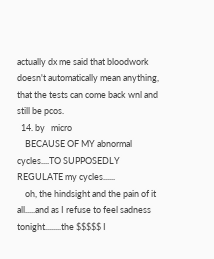actually dx me said that bloodwork doesn't automatically mean anything, that the tests can come back wnl and still be pcos.
  14. by   micro
    BECAUSE OF MY abnormal cycles....TO SUPPOSEDLY REGULATE my cycles......
    oh, the hindsight and the pain of it all.....and as I refuse to feel sadness tonight........the $$$$$ I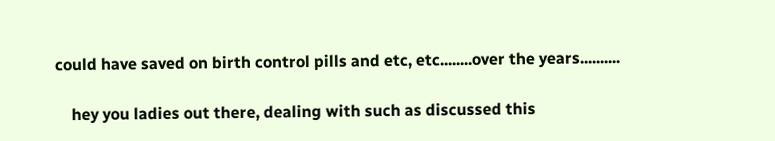could have saved on birth control pills and etc, etc........over the years..........

    hey you ladies out there, dealing with such as discussed this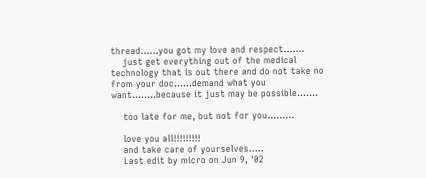thread......you got my love and respect.......
    just get everything out of the medical technology that is out there and do not take no from your doc......demand what you want........because it just may be possible.......

    too late for me, but not for you.........

    love you all!!!!!!!!!
    and take care of yourselves.....
    Last edit by micro on Jun 9, '02